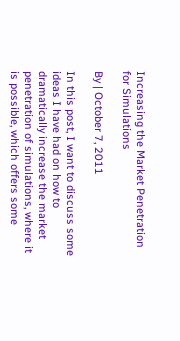Increasing the Market Penetration for Simulations

By | October 7, 2011

In this post, I want to discuss some ideas I have had on how to dramatically increase the market penetration of simulations, where it is possible, which offers some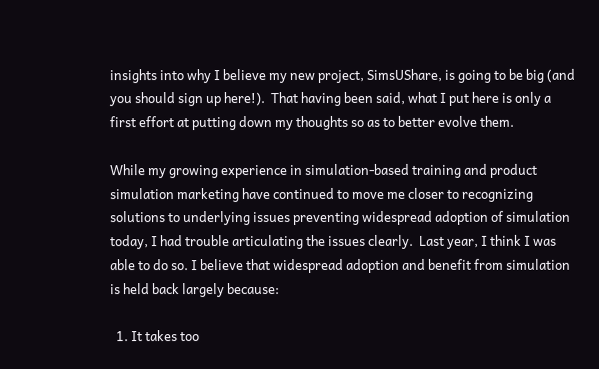insights into why I believe my new project, SimsUShare, is going to be big (and you should sign up here!).  That having been said, what I put here is only a first effort at putting down my thoughts so as to better evolve them.

While my growing experience in simulation-based training and product simulation marketing have continued to move me closer to recognizing solutions to underlying issues preventing widespread adoption of simulation today, I had trouble articulating the issues clearly.  Last year, I think I was able to do so. I believe that widespread adoption and benefit from simulation is held back largely because:

  1. It takes too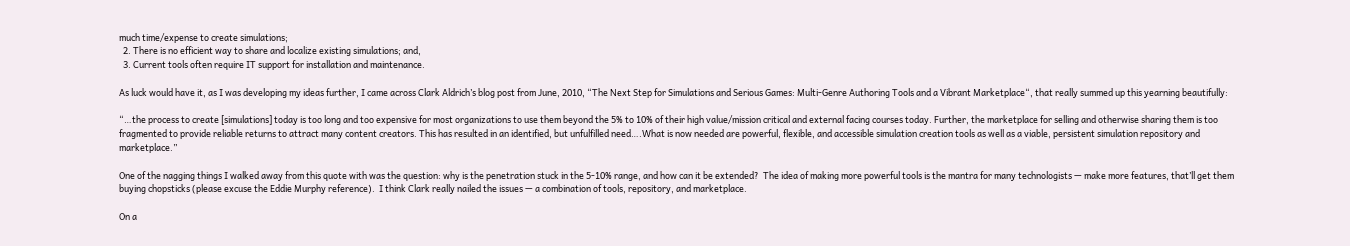much time/expense to create simulations;
  2. There is no efficient way to share and localize existing simulations; and,
  3. Current tools often require IT support for installation and maintenance.

As luck would have it, as I was developing my ideas further, I came across Clark Aldrich’s blog post from June, 2010, “The Next Step for Simulations and Serious Games: Multi-Genre Authoring Tools and a Vibrant Marketplace“, that really summed up this yearning beautifully:

“…the process to create [simulations] today is too long and too expensive for most organizations to use them beyond the 5% to 10% of their high value/mission critical and external facing courses today. Further, the marketplace for selling and otherwise sharing them is too fragmented to provide reliable returns to attract many content creators. This has resulted in an identified, but unfulfilled need….What is now needed are powerful, flexible, and accessible simulation creation tools as well as a viable, persistent simulation repository and marketplace.”

One of the nagging things I walked away from this quote with was the question: why is the penetration stuck in the 5-10% range, and how can it be extended?  The idea of making more powerful tools is the mantra for many technologists — make more features, that’ll get them buying chopsticks (please excuse the Eddie Murphy reference).  I think Clark really nailed the issues — a combination of tools, repository, and marketplace.

On a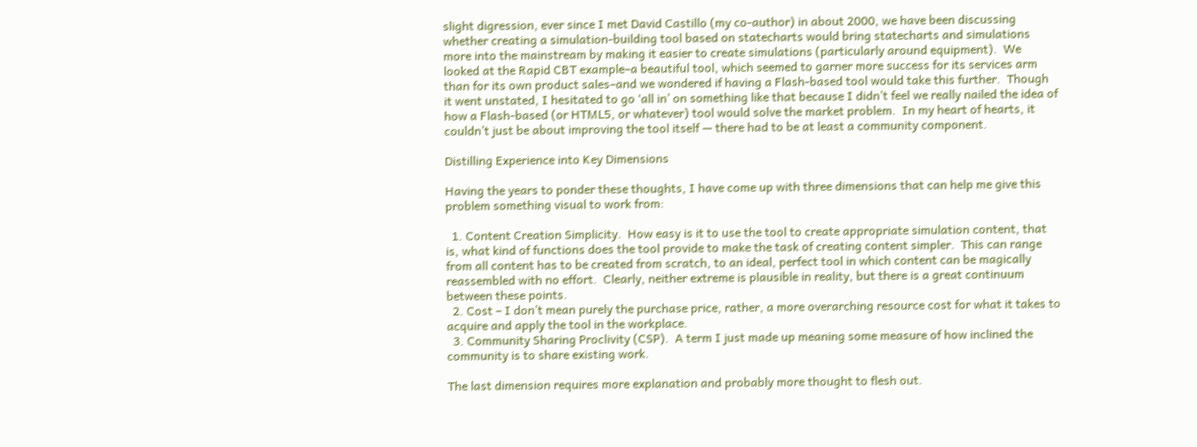slight digression, ever since I met David Castillo (my co-author) in about 2000, we have been discussing whether creating a simulation-building tool based on statecharts would bring statecharts and simulations more into the mainstream by making it easier to create simulations (particularly around equipment).  We looked at the Rapid CBT example–a beautiful tool, which seemed to garner more success for its services arm than for its own product sales–and we wondered if having a Flash-based tool would take this further.  Though it went unstated, I hesitated to go ‘all in’ on something like that because I didn’t feel we really nailed the idea of how a Flash-based (or HTML5, or whatever) tool would solve the market problem.  In my heart of hearts, it couldn’t just be about improving the tool itself — there had to be at least a community component.

Distilling Experience into Key Dimensions

Having the years to ponder these thoughts, I have come up with three dimensions that can help me give this problem something visual to work from:

  1. Content Creation Simplicity.  How easy is it to use the tool to create appropriate simulation content, that is, what kind of functions does the tool provide to make the task of creating content simpler.  This can range from all content has to be created from scratch, to an ideal, perfect tool in which content can be magically reassembled with no effort.  Clearly, neither extreme is plausible in reality, but there is a great continuum between these points.
  2. Cost – I don’t mean purely the purchase price, rather, a more overarching resource cost for what it takes to acquire and apply the tool in the workplace.
  3. Community Sharing Proclivity (CSP).  A term I just made up meaning some measure of how inclined the community is to share existing work.

The last dimension requires more explanation and probably more thought to flesh out.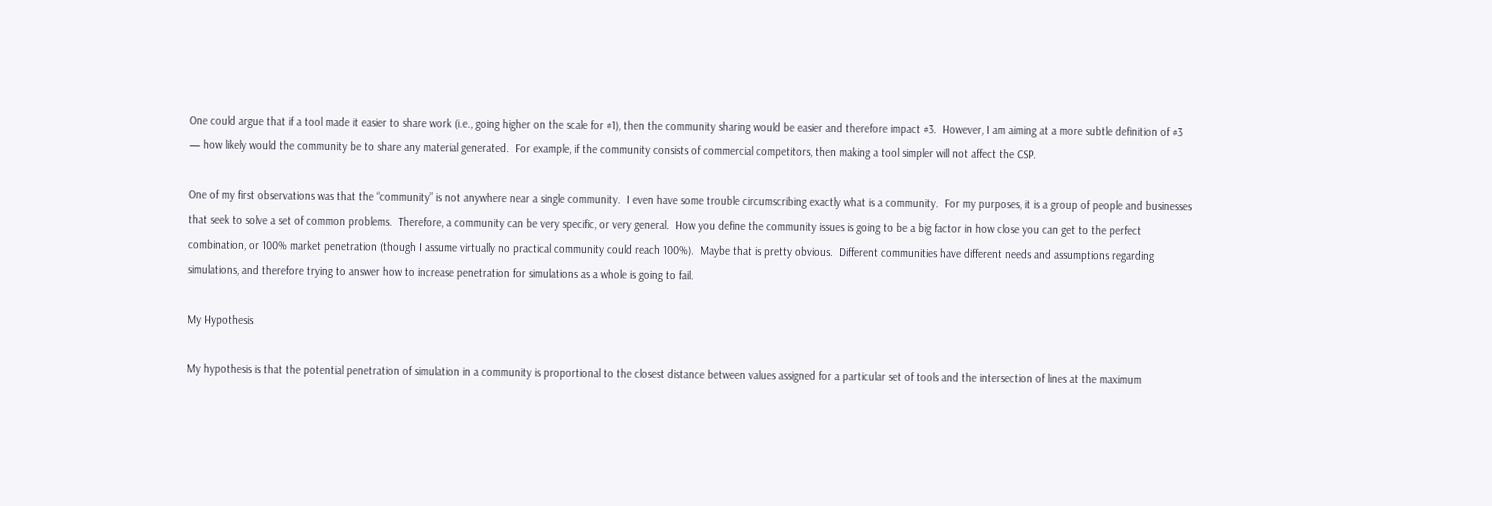One could argue that if a tool made it easier to share work (i.e., going higher on the scale for #1), then the community sharing would be easier and therefore impact #3.  However, I am aiming at a more subtle definition of #3 — how likely would the community be to share any material generated.  For example, if the community consists of commercial competitors, then making a tool simpler will not affect the CSP.

One of my first observations was that the “community” is not anywhere near a single community.  I even have some trouble circumscribing exactly what is a community.  For my purposes, it is a group of people and businesses that seek to solve a set of common problems.  Therefore, a community can be very specific, or very general.  How you define the community issues is going to be a big factor in how close you can get to the perfect combination, or 100% market penetration (though I assume virtually no practical community could reach 100%).  Maybe that is pretty obvious.  Different communities have different needs and assumptions regarding simulations, and therefore trying to answer how to increase penetration for simulations as a whole is going to fail.

My Hypothesis

My hypothesis is that the potential penetration of simulation in a community is proportional to the closest distance between values assigned for a particular set of tools and the intersection of lines at the maximum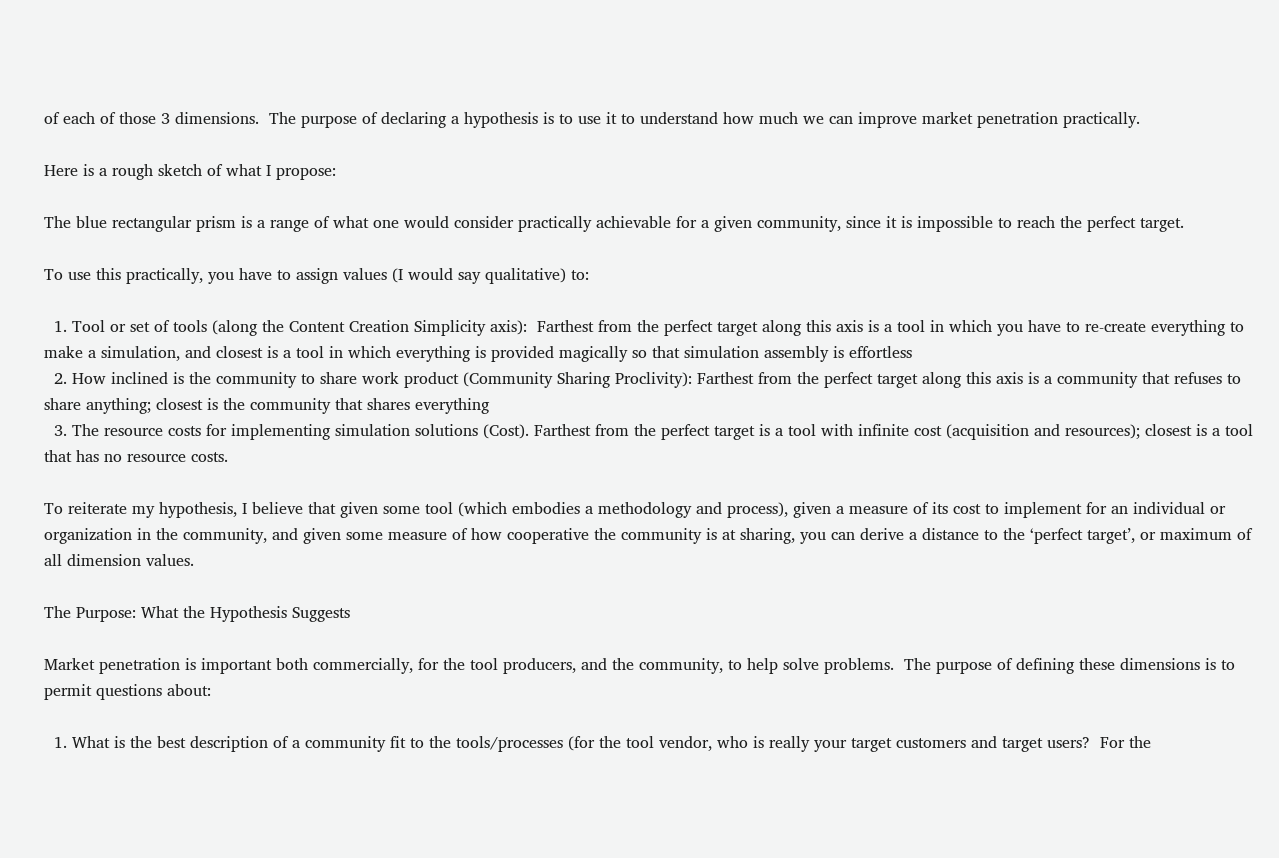of each of those 3 dimensions.  The purpose of declaring a hypothesis is to use it to understand how much we can improve market penetration practically.

Here is a rough sketch of what I propose:

The blue rectangular prism is a range of what one would consider practically achievable for a given community, since it is impossible to reach the perfect target.

To use this practically, you have to assign values (I would say qualitative) to:

  1. Tool or set of tools (along the Content Creation Simplicity axis):  Farthest from the perfect target along this axis is a tool in which you have to re-create everything to make a simulation, and closest is a tool in which everything is provided magically so that simulation assembly is effortless
  2. How inclined is the community to share work product (Community Sharing Proclivity): Farthest from the perfect target along this axis is a community that refuses to share anything; closest is the community that shares everything
  3. The resource costs for implementing simulation solutions (Cost). Farthest from the perfect target is a tool with infinite cost (acquisition and resources); closest is a tool that has no resource costs.

To reiterate my hypothesis, I believe that given some tool (which embodies a methodology and process), given a measure of its cost to implement for an individual or organization in the community, and given some measure of how cooperative the community is at sharing, you can derive a distance to the ‘perfect target’, or maximum of all dimension values.

The Purpose: What the Hypothesis Suggests

Market penetration is important both commercially, for the tool producers, and the community, to help solve problems.  The purpose of defining these dimensions is to permit questions about:

  1. What is the best description of a community fit to the tools/processes (for the tool vendor, who is really your target customers and target users?  For the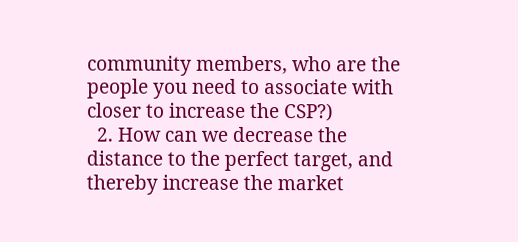community members, who are the people you need to associate with closer to increase the CSP?)
  2. How can we decrease the distance to the perfect target, and thereby increase the market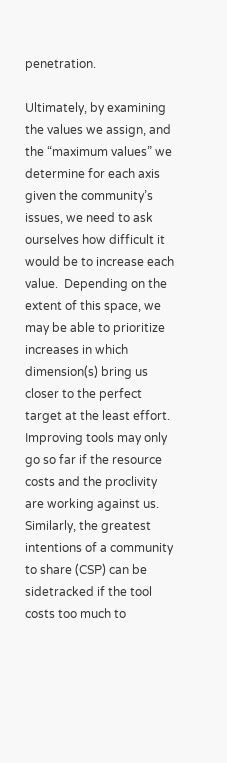penetration.

Ultimately, by examining the values we assign, and the “maximum values” we determine for each axis given the community’s issues, we need to ask ourselves how difficult it would be to increase each value.  Depending on the extent of this space, we may be able to prioritize increases in which dimension(s) bring us closer to the perfect target at the least effort.  Improving tools may only go so far if the resource costs and the proclivity are working against us.  Similarly, the greatest intentions of a community to share (CSP) can be sidetracked if the tool costs too much to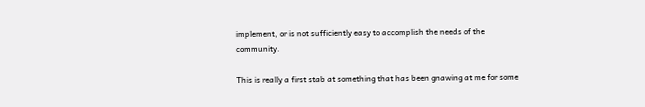implement, or is not sufficiently easy to accomplish the needs of the community.

This is really a first stab at something that has been gnawing at me for some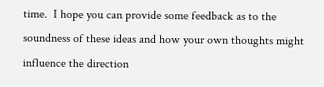time.  I hope you can provide some feedback as to the soundness of these ideas and how your own thoughts might influence the direction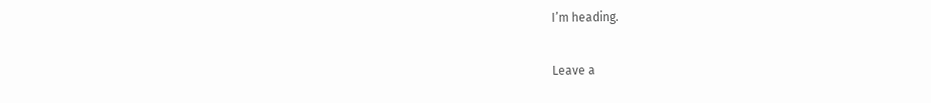I’m heading.

Leave a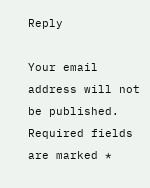Reply

Your email address will not be published. Required fields are marked *